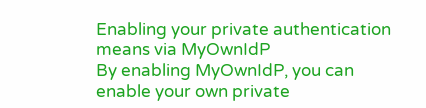Enabling your private authentication means via MyOwnIdP
By enabling MyOwnIdP, you can enable your own private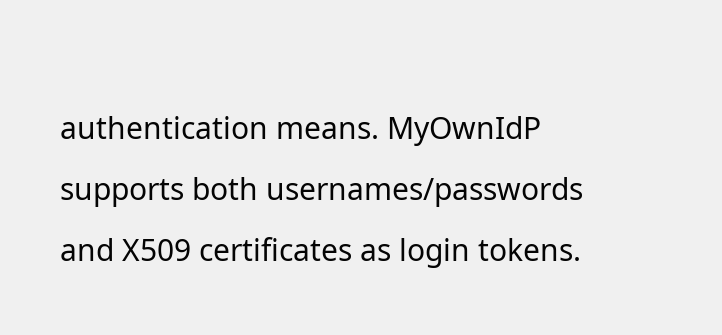authentication means. MyOwnIdP supports both usernames/passwords and X509 certificates as login tokens.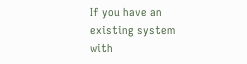If you have an existing system with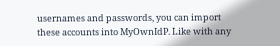usernames and passwords, you can import these accounts into MyOwnIdP. Like with any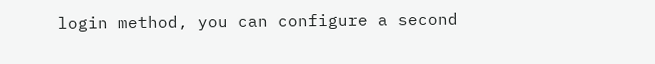login method, you can configure a second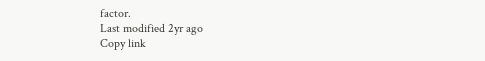factor.
Last modified 2yr ago
Copy link